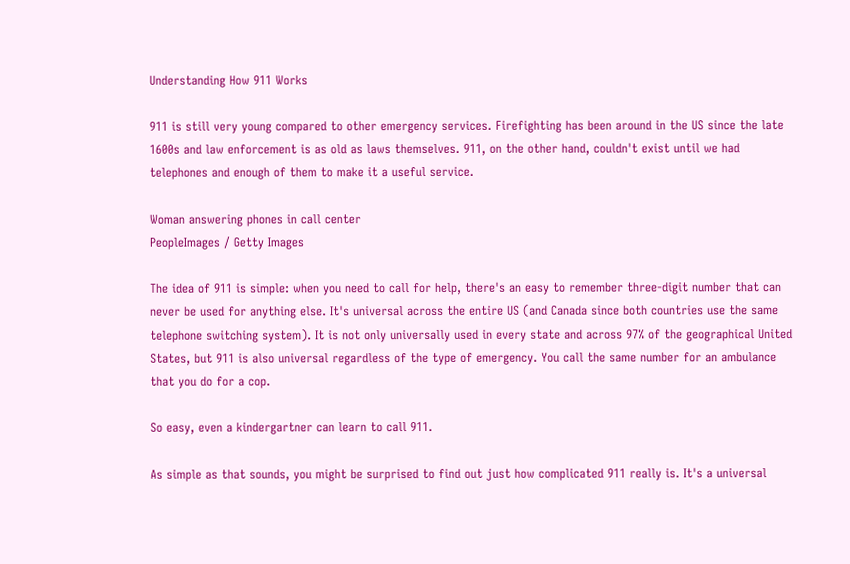Understanding How 911 Works

911 is still very young compared to other emergency services. Firefighting has been around in the US since the late 1600s and law enforcement is as old as laws themselves. 911, on the other hand, couldn't exist until we had telephones and enough of them to make it a useful service.

Woman answering phones in call center
PeopleImages / Getty Images

The idea of 911 is simple: when you need to call for help, there's an easy to remember three-digit number that can never be used for anything else. It's universal across the entire US (and Canada since both countries use the same telephone switching system). It is not only universally used in every state and across 97% of the geographical United States, but 911 is also universal regardless of the type of emergency. You call the same number for an ambulance that you do for a cop.

So easy, even a kindergartner can learn to call 911.

As simple as that sounds, you might be surprised to find out just how complicated 911 really is. It's a universal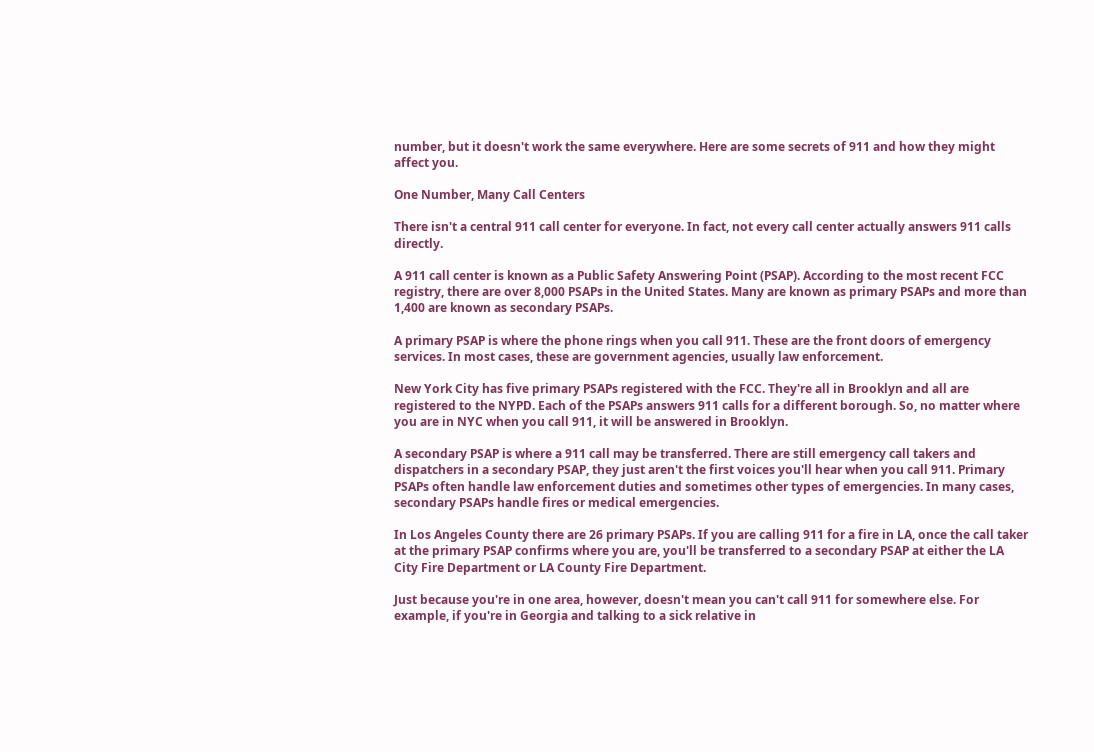number, but it doesn't work the same everywhere. Here are some secrets of 911 and how they might affect you.

One Number, Many Call Centers

There isn't a central 911 call center for everyone. In fact, not every call center actually answers 911 calls directly.

A 911 call center is known as a Public Safety Answering Point (PSAP). According to the most recent FCC registry, there are over 8,000 PSAPs in the United States. Many are known as primary PSAPs and more than 1,400 are known as secondary PSAPs.

A primary PSAP is where the phone rings when you call 911. These are the front doors of emergency services. In most cases, these are government agencies, usually law enforcement.

New York City has five primary PSAPs registered with the FCC. They're all in Brooklyn and all are registered to the NYPD. Each of the PSAPs answers 911 calls for a different borough. So, no matter where you are in NYC when you call 911, it will be answered in Brooklyn.

A secondary PSAP is where a 911 call may be transferred. There are still emergency call takers and dispatchers in a secondary PSAP, they just aren't the first voices you'll hear when you call 911. Primary PSAPs often handle law enforcement duties and sometimes other types of emergencies. In many cases, secondary PSAPs handle fires or medical emergencies.

In Los Angeles County there are 26 primary PSAPs. If you are calling 911 for a fire in LA, once the call taker at the primary PSAP confirms where you are, you'll be transferred to a secondary PSAP at either the LA City Fire Department or LA County Fire Department.

Just because you're in one area, however, doesn't mean you can't call 911 for somewhere else. For example, if you're in Georgia and talking to a sick relative in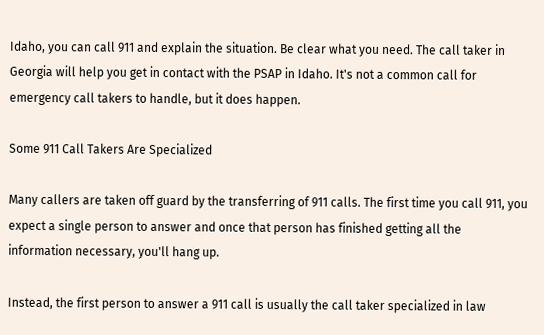Idaho, you can call 911 and explain the situation. Be clear what you need. The call taker in Georgia will help you get in contact with the PSAP in Idaho. It's not a common call for emergency call takers to handle, but it does happen.

Some 911 Call Takers Are Specialized

Many callers are taken off guard by the transferring of 911 calls. The first time you call 911, you expect a single person to answer and once that person has finished getting all the information necessary, you'll hang up.

Instead, the first person to answer a 911 call is usually the call taker specialized in law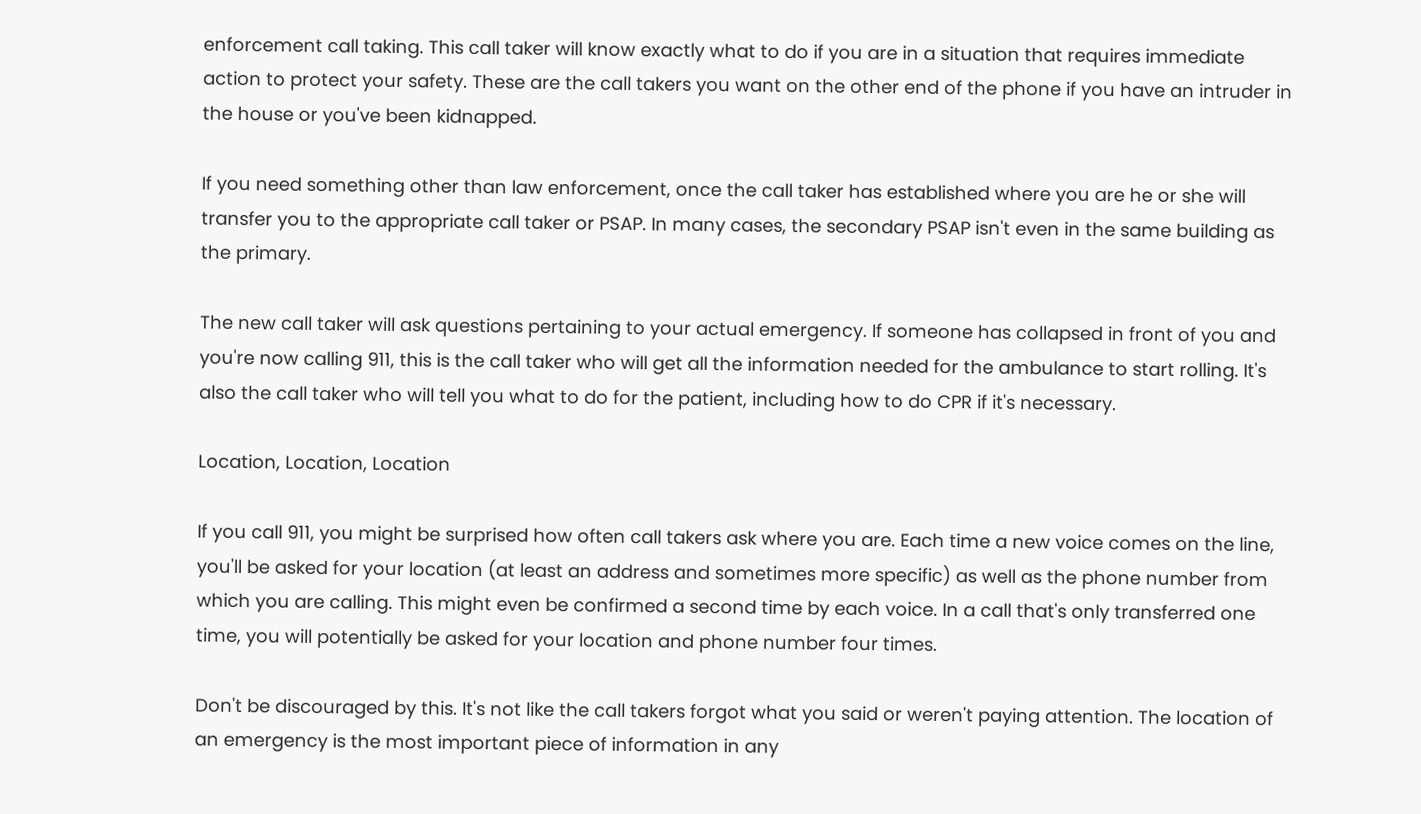enforcement call taking. This call taker will know exactly what to do if you are in a situation that requires immediate action to protect your safety. These are the call takers you want on the other end of the phone if you have an intruder in the house or you've been kidnapped.

If you need something other than law enforcement, once the call taker has established where you are he or she will transfer you to the appropriate call taker or PSAP. In many cases, the secondary PSAP isn't even in the same building as the primary.

The new call taker will ask questions pertaining to your actual emergency. If someone has collapsed in front of you and you're now calling 911, this is the call taker who will get all the information needed for the ambulance to start rolling. It's also the call taker who will tell you what to do for the patient, including how to do CPR if it's necessary.

Location, Location, Location

If you call 911, you might be surprised how often call takers ask where you are. Each time a new voice comes on the line, you'll be asked for your location (at least an address and sometimes more specific) as well as the phone number from which you are calling. This might even be confirmed a second time by each voice. In a call that's only transferred one time, you will potentially be asked for your location and phone number four times.

Don't be discouraged by this. It's not like the call takers forgot what you said or weren't paying attention. The location of an emergency is the most important piece of information in any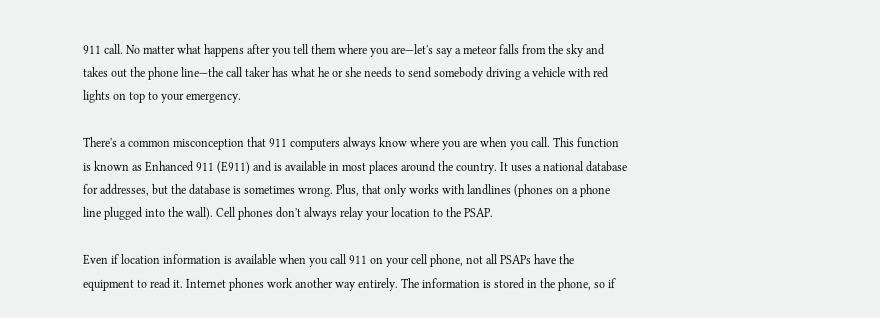911 call. No matter what happens after you tell them where you are—let's say a meteor falls from the sky and takes out the phone line—the call taker has what he or she needs to send somebody driving a vehicle with red lights on top to your emergency.

There's a common misconception that 911 computers always know where you are when you call. This function is known as Enhanced 911 (E911) and is available in most places around the country. It uses a national database for addresses, but the database is sometimes wrong. Plus, that only works with landlines (phones on a phone line plugged into the wall). Cell phones don't always relay your location to the PSAP.

Even if location information is available when you call 911 on your cell phone, not all PSAPs have the equipment to read it. Internet phones work another way entirely. The information is stored in the phone, so if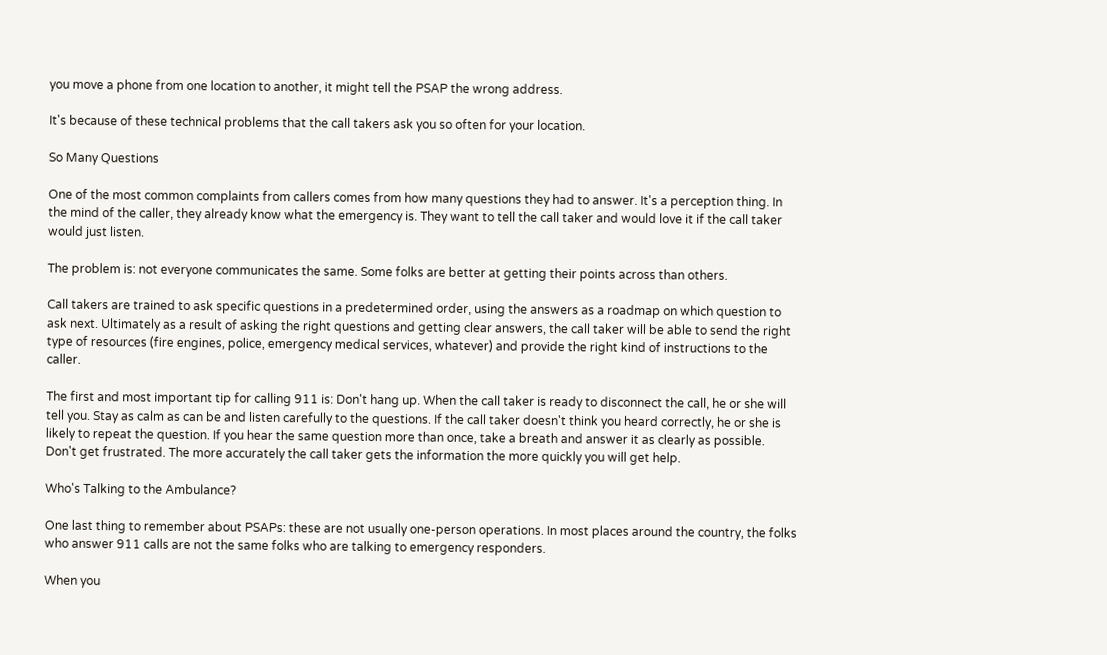you move a phone from one location to another, it might tell the PSAP the wrong address.

It's because of these technical problems that the call takers ask you so often for your location.

So Many Questions

One of the most common complaints from callers comes from how many questions they had to answer. It's a perception thing. In the mind of the caller, they already know what the emergency is. They want to tell the call taker and would love it if the call taker would just listen.

The problem is: not everyone communicates the same. Some folks are better at getting their points across than others.

Call takers are trained to ask specific questions in a predetermined order, using the answers as a roadmap on which question to ask next. Ultimately as a result of asking the right questions and getting clear answers, the call taker will be able to send the right type of resources (fire engines, police, emergency medical services, whatever) and provide the right kind of instructions to the caller.

The first and most important tip for calling 911 is: Don't hang up. When the call taker is ready to disconnect the call, he or she will tell you. Stay as calm as can be and listen carefully to the questions. If the call taker doesn't think you heard correctly, he or she is likely to repeat the question. If you hear the same question more than once, take a breath and answer it as clearly as possible. Don't get frustrated. The more accurately the call taker gets the information the more quickly you will get help.

Who's Talking to the Ambulance?

One last thing to remember about PSAPs: these are not usually one-person operations. In most places around the country, the folks who answer 911 calls are not the same folks who are talking to emergency responders.

When you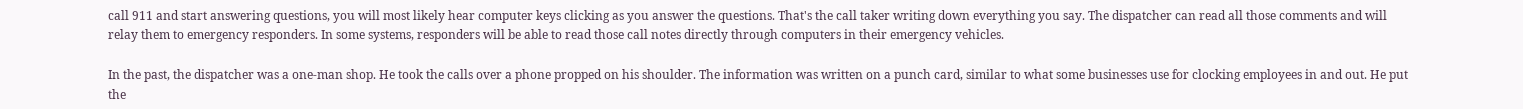call 911 and start answering questions, you will most likely hear computer keys clicking as you answer the questions. That's the call taker writing down everything you say. The dispatcher can read all those comments and will relay them to emergency responders. In some systems, responders will be able to read those call notes directly through computers in their emergency vehicles.

In the past, the dispatcher was a one-man shop. He took the calls over a phone propped on his shoulder. The information was written on a punch card, similar to what some businesses use for clocking employees in and out. He put the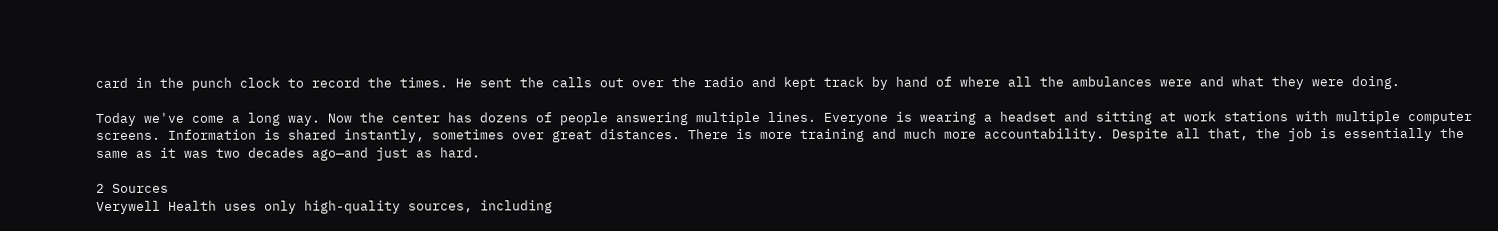card in the punch clock to record the times. He sent the calls out over the radio and kept track by hand of where all the ambulances were and what they were doing.

Today we've come a long way. Now the center has dozens of people answering multiple lines. Everyone is wearing a headset and sitting at work stations with multiple computer screens. Information is shared instantly, sometimes over great distances. There is more training and much more accountability. Despite all that, the job is essentially the same as it was two decades ago—and just as hard.

2 Sources
Verywell Health uses only high-quality sources, including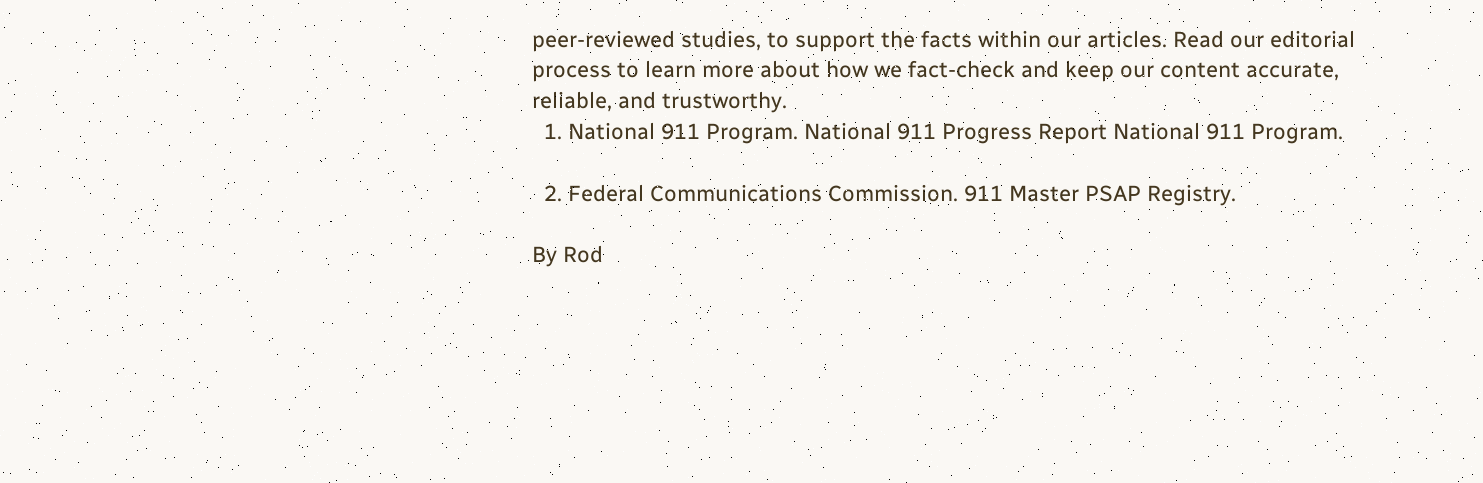peer-reviewed studies, to support the facts within our articles. Read our editorial process to learn more about how we fact-check and keep our content accurate, reliable, and trustworthy.
  1. National 911 Program. National 911 Progress Report National 911 Program.

  2. Federal Communications Commission. 911 Master PSAP Registry.

By Rod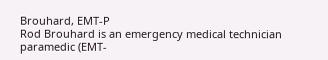Brouhard, EMT-P
Rod Brouhard is an emergency medical technician paramedic (EMT-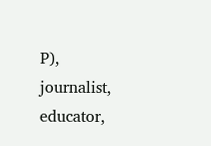P), journalist, educator,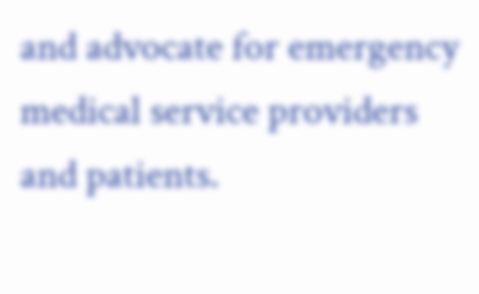and advocate for emergency medical service providers and patients.